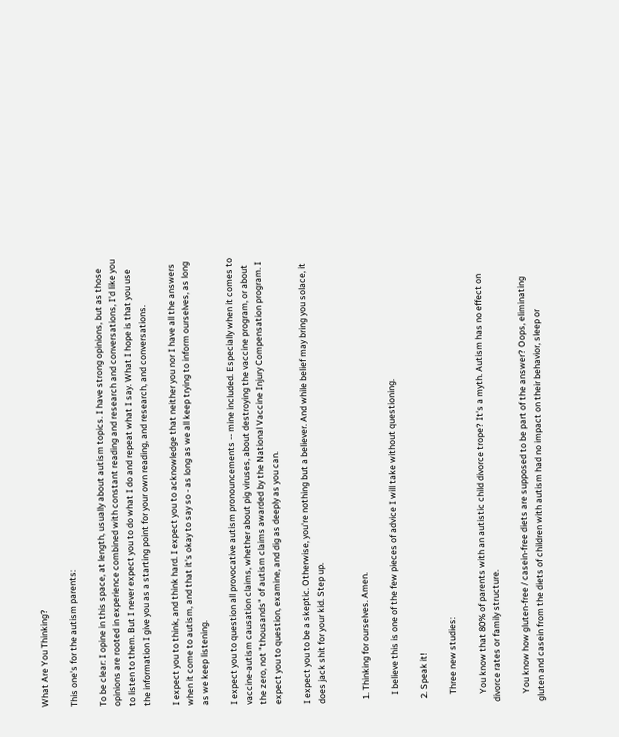What Are You Thinking?

This one's for the autism parents:

To be clear: I opine in this space, at length, usually about autism topics. I have strong opinions, but as those opinions are rooted in experience combined with constant reading and research and conversations, I'd like you to listen to them. But I never expect you to do what I do and repeat what I say. What I hope is that you use the information I give you as a starting point for your own reading, and research, and conversations.

I expect you to think, and think hard. I expect you to acknowledge that neither you nor I have all the answers when it come to autism, and that it's okay to say so - as long as we all keep trying to inform ourselves, as long as we keep listening.

I expect you to question all provocative autism pronouncements -- mine included. Especially when it comes to vaccine-autism causation claims, whether about pig viruses, about destroying the vaccine program, or about the zero, not "thousands" of autism claims awarded by the National Vaccine Injury Compensation program. I expect you to question, examine, and dig as deeply as you can.

I expect you to be a skeptic. Otherwise, you're nothing but a believer. And while belief may bring you solace, it does jack shit for your kid. Step up.


  1. Thinking for ourselves. Amen.

    I believe this is one of the few pieces of advice I will take without questioning.

  2. Speak it!

    Three new studies:

    You know that 80% of parents with an autistic child divorce trope? It's a myth. Autism has no effect on divorce rates or family structure.

    You know how gluten-free / casein-free diets are supposed to be part of the answer? Oops, eliminating gluten and casein from the diets of children with autism had no impact on their behavior, sleep or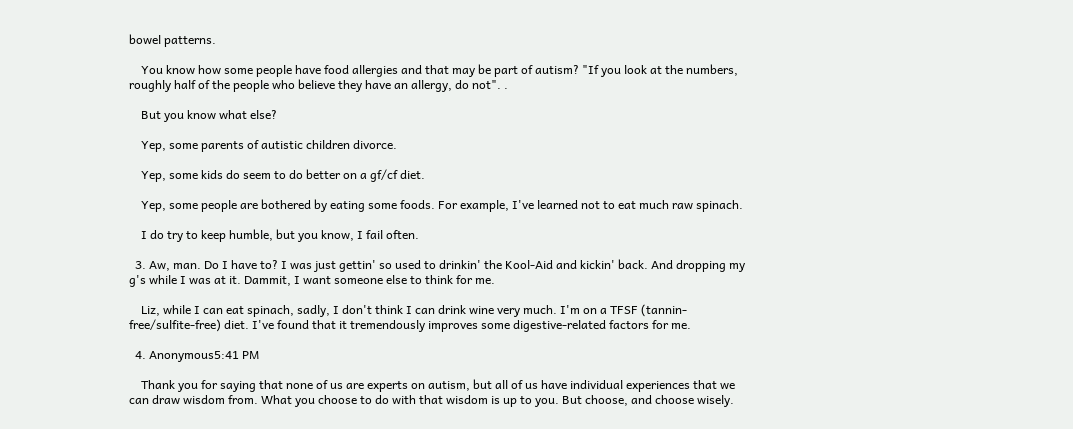bowel patterns.

    You know how some people have food allergies and that may be part of autism? "If you look at the numbers, roughly half of the people who believe they have an allergy, do not". .

    But you know what else?

    Yep, some parents of autistic children divorce.

    Yep, some kids do seem to do better on a gf/cf diet.

    Yep, some people are bothered by eating some foods. For example, I've learned not to eat much raw spinach.

    I do try to keep humble, but you know, I fail often.

  3. Aw, man. Do I have to? I was just gettin' so used to drinkin' the Kool-Aid and kickin' back. And dropping my g's while I was at it. Dammit, I want someone else to think for me.

    Liz, while I can eat spinach, sadly, I don't think I can drink wine very much. I'm on a TFSF (tannin-free/sulfite-free) diet. I've found that it tremendously improves some digestive-related factors for me.

  4. Anonymous5:41 PM

    Thank you for saying that none of us are experts on autism, but all of us have individual experiences that we can draw wisdom from. What you choose to do with that wisdom is up to you. But choose, and choose wisely.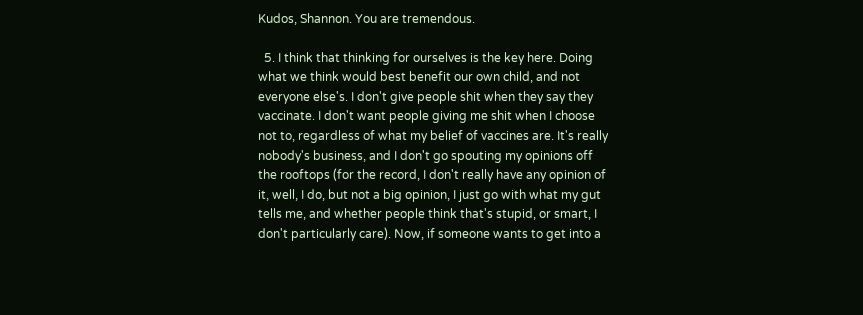Kudos, Shannon. You are tremendous.

  5. I think that thinking for ourselves is the key here. Doing what we think would best benefit our own child, and not everyone else's. I don't give people shit when they say they vaccinate. I don't want people giving me shit when I choose not to, regardless of what my belief of vaccines are. It's really nobody's business, and I don't go spouting my opinions off the rooftops (for the record, I don't really have any opinion of it, well, I do, but not a big opinion, I just go with what my gut tells me, and whether people think that's stupid, or smart, I don't particularly care). Now, if someone wants to get into a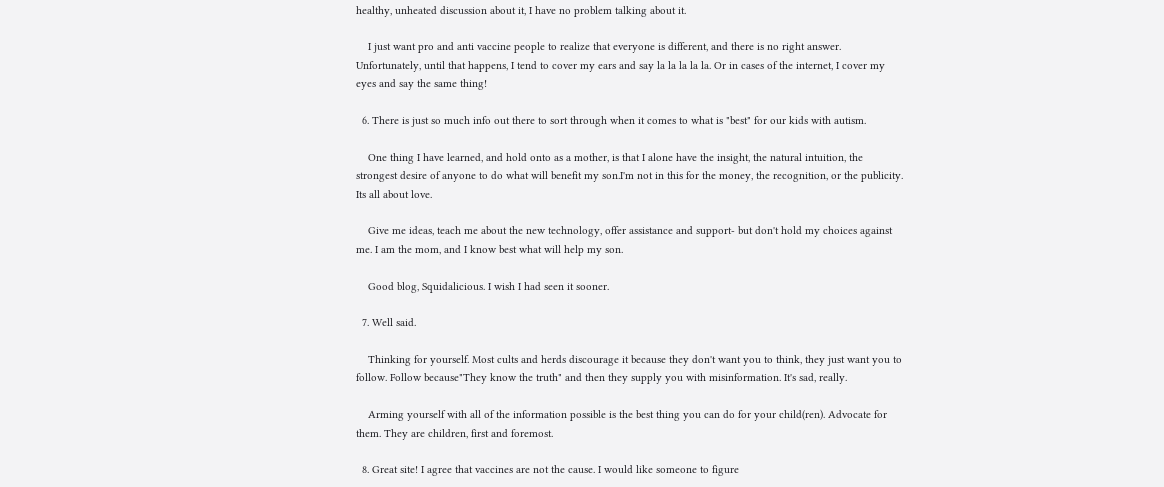healthy, unheated discussion about it, I have no problem talking about it.

    I just want pro and anti vaccine people to realize that everyone is different, and there is no right answer. Unfortunately, until that happens, I tend to cover my ears and say la la la la la. Or in cases of the internet, I cover my eyes and say the same thing!

  6. There is just so much info out there to sort through when it comes to what is "best" for our kids with autism.

    One thing I have learned, and hold onto as a mother, is that I alone have the insight, the natural intuition, the strongest desire of anyone to do what will benefit my son.I'm not in this for the money, the recognition, or the publicity. Its all about love.

    Give me ideas, teach me about the new technology, offer assistance and support- but don't hold my choices against me. I am the mom, and I know best what will help my son.

    Good blog, Squidalicious. I wish I had seen it sooner.

  7. Well said.

    Thinking for yourself. Most cults and herds discourage it because they don't want you to think, they just want you to follow. Follow because"They know the truth" and then they supply you with misinformation. It's sad, really.

    Arming yourself with all of the information possible is the best thing you can do for your child(ren). Advocate for them. They are children, first and foremost.

  8. Great site! I agree that vaccines are not the cause. I would like someone to figure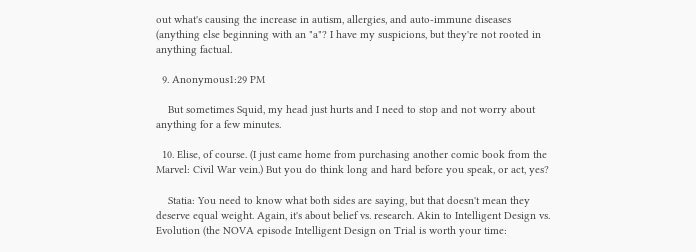out what's causing the increase in autism, allergies, and auto-immune diseases (anything else beginning with an "a"? I have my suspicions, but they're not rooted in anything factual.

  9. Anonymous1:29 PM

    But sometimes Squid, my head just hurts and I need to stop and not worry about anything for a few minutes.

  10. Elise, of course. (I just came home from purchasing another comic book from the Marvel: Civil War vein.) But you do think long and hard before you speak, or act, yes?

    Statia: You need to know what both sides are saying, but that doesn't mean they deserve equal weight. Again, it's about belief vs. research. Akin to Intelligent Design vs. Evolution (the NOVA episode Intelligent Design on Trial is worth your time: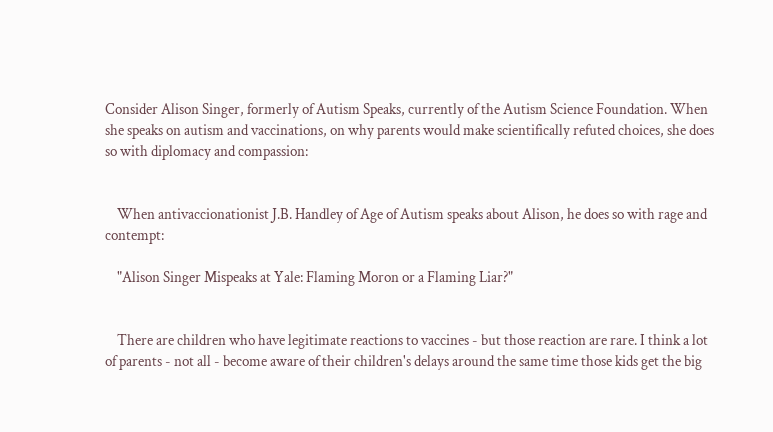Consider Alison Singer, formerly of Autism Speaks, currently of the Autism Science Foundation. When she speaks on autism and vaccinations, on why parents would make scientifically refuted choices, she does so with diplomacy and compassion:


    When antivaccionationist J.B. Handley of Age of Autism speaks about Alison, he does so with rage and contempt:

    "Alison Singer Mispeaks at Yale: Flaming Moron or a Flaming Liar?"


    There are children who have legitimate reactions to vaccines - but those reaction are rare. I think a lot of parents - not all - become aware of their children's delays around the same time those kids get the big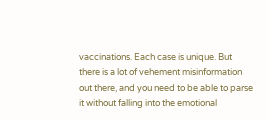vaccinations. Each case is unique. But there is a lot of vehement misinformation out there, and you need to be able to parse it without falling into the emotional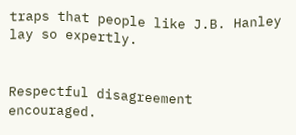traps that people like J.B. Hanley lay so expertly.


Respectful disagreement encouraged.